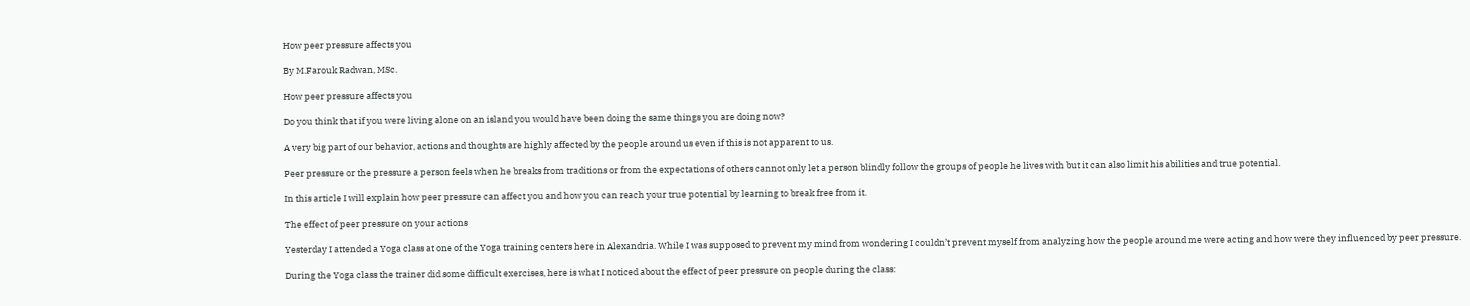How peer pressure affects you

By M.Farouk Radwan, MSc.

How peer pressure affects you

Do you think that if you were living alone on an island you would have been doing the same things you are doing now?

A very big part of our behavior, actions and thoughts are highly affected by the people around us even if this is not apparent to us.

Peer pressure or the pressure a person feels when he breaks from traditions or from the expectations of others cannot only let a person blindly follow the groups of people he lives with but it can also limit his abilities and true potential.

In this article I will explain how peer pressure can affect you and how you can reach your true potential by learning to break free from it.

The effect of peer pressure on your actions

Yesterday I attended a Yoga class at one of the Yoga training centers here in Alexandria. While I was supposed to prevent my mind from wondering I couldn’t prevent myself from analyzing how the people around me were acting and how were they influenced by peer pressure.

During the Yoga class the trainer did some difficult exercises, here is what I noticed about the effect of peer pressure on people during the class: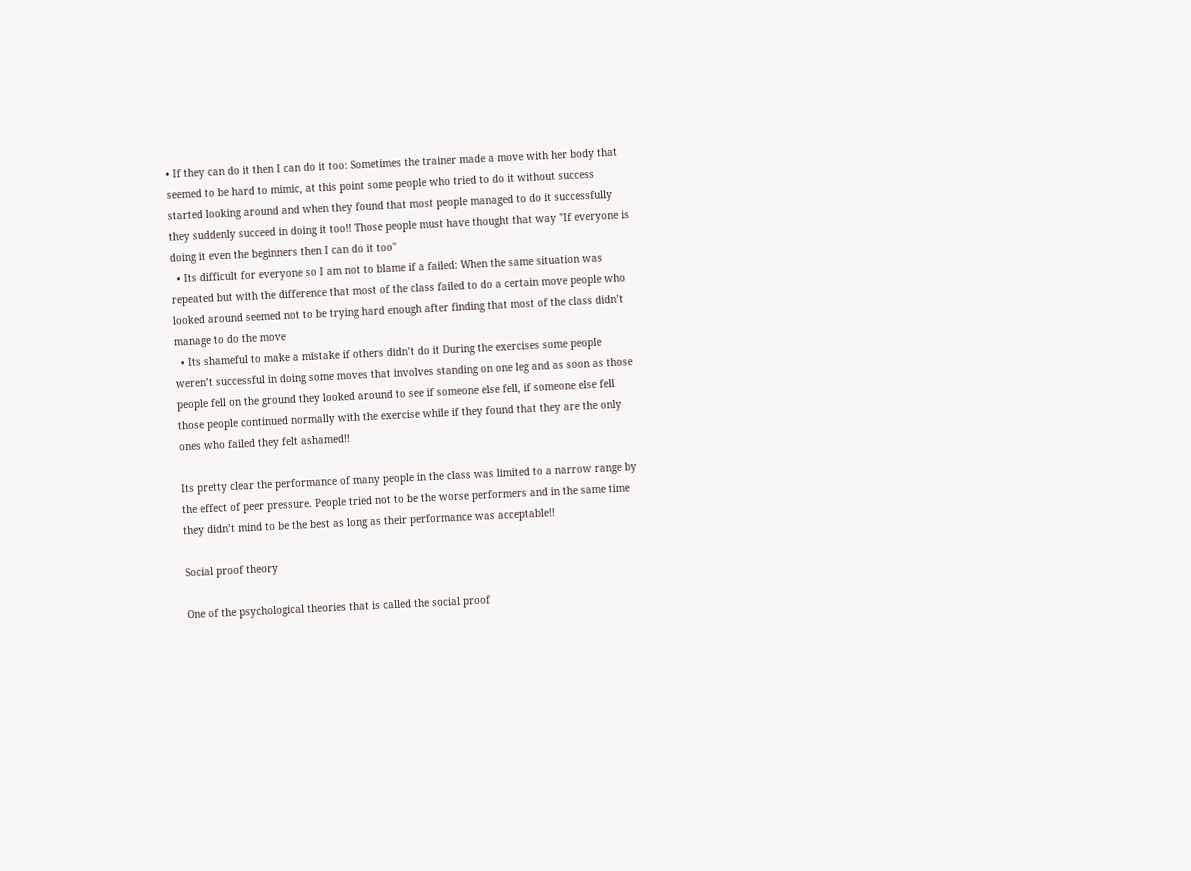• If they can do it then I can do it too: Sometimes the trainer made a move with her body that seemed to be hard to mimic, at this point some people who tried to do it without success started looking around and when they found that most people managed to do it successfully they suddenly succeed in doing it too!! Those people must have thought that way "If everyone is doing it even the beginners then I can do it too"
  • Its difficult for everyone so I am not to blame if a failed: When the same situation was repeated but with the difference that most of the class failed to do a certain move people who looked around seemed not to be trying hard enough after finding that most of the class didn’t manage to do the move
  • Its shameful to make a mistake if others didn’t do it During the exercises some people weren’t successful in doing some moves that involves standing on one leg and as soon as those people fell on the ground they looked around to see if someone else fell, if someone else fell those people continued normally with the exercise while if they found that they are the only ones who failed they felt ashamed!!

Its pretty clear the performance of many people in the class was limited to a narrow range by the effect of peer pressure. People tried not to be the worse performers and in the same time they didn’t mind to be the best as long as their performance was acceptable!!

Social proof theory

One of the psychological theories that is called the social proof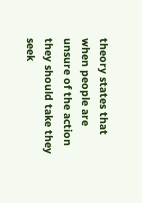theory states that when people are unsure of the action they should take they seek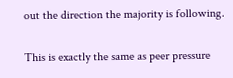out the direction the majority is following.

This is exactly the same as peer pressure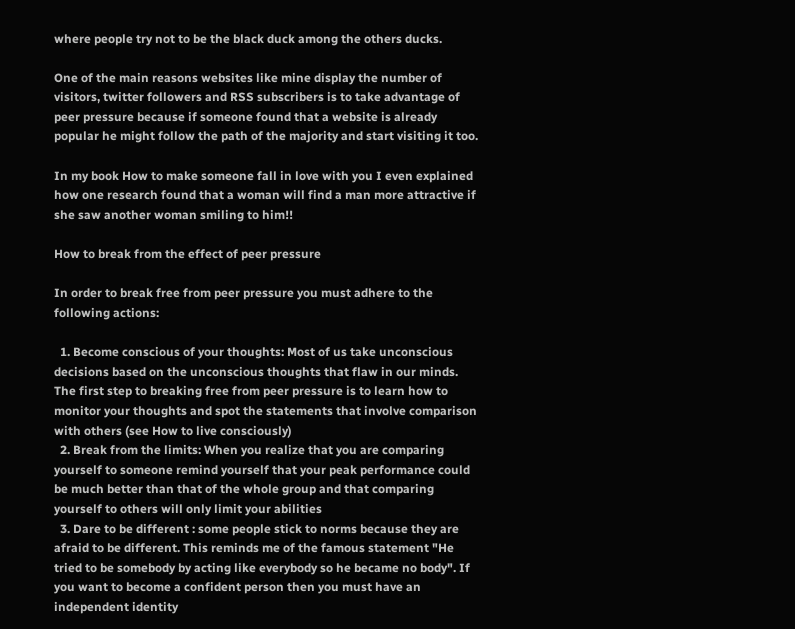where people try not to be the black duck among the others ducks.

One of the main reasons websites like mine display the number of visitors, twitter followers and RSS subscribers is to take advantage of peer pressure because if someone found that a website is already popular he might follow the path of the majority and start visiting it too.

In my book How to make someone fall in love with you I even explained how one research found that a woman will find a man more attractive if she saw another woman smiling to him!!

How to break from the effect of peer pressure

In order to break free from peer pressure you must adhere to the following actions:

  1. Become conscious of your thoughts: Most of us take unconscious decisions based on the unconscious thoughts that flaw in our minds. The first step to breaking free from peer pressure is to learn how to monitor your thoughts and spot the statements that involve comparison with others (see How to live consciously)
  2. Break from the limits: When you realize that you are comparing yourself to someone remind yourself that your peak performance could be much better than that of the whole group and that comparing yourself to others will only limit your abilities
  3. Dare to be different : some people stick to norms because they are afraid to be different. This reminds me of the famous statement "He tried to be somebody by acting like everybody so he became no body". If you want to become a confident person then you must have an independent identity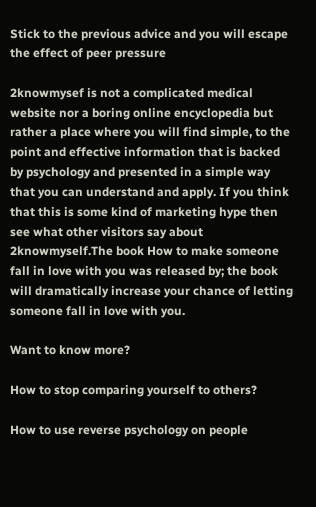Stick to the previous advice and you will escape the effect of peer pressure

2knowmysef is not a complicated medical website nor a boring online encyclopedia but rather a place where you will find simple, to the point and effective information that is backed by psychology and presented in a simple way that you can understand and apply. If you think that this is some kind of marketing hype then see what other visitors say about 2knowmyself.The book How to make someone fall in love with you was released by; the book will dramatically increase your chance of letting someone fall in love with you.

Want to know more?

How to stop comparing yourself to others?

How to use reverse psychology on people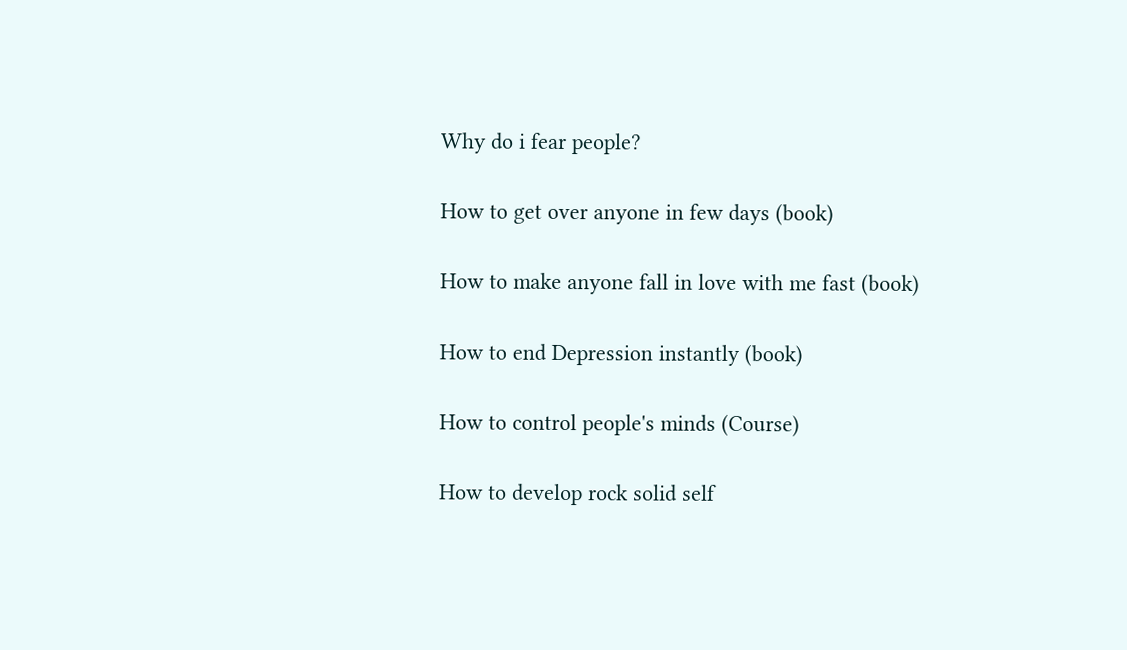Why do i fear people?

How to get over anyone in few days (book)

How to make anyone fall in love with me fast (book)

How to end Depression instantly (book)

How to control people's minds (Course)

How to develop rock solid self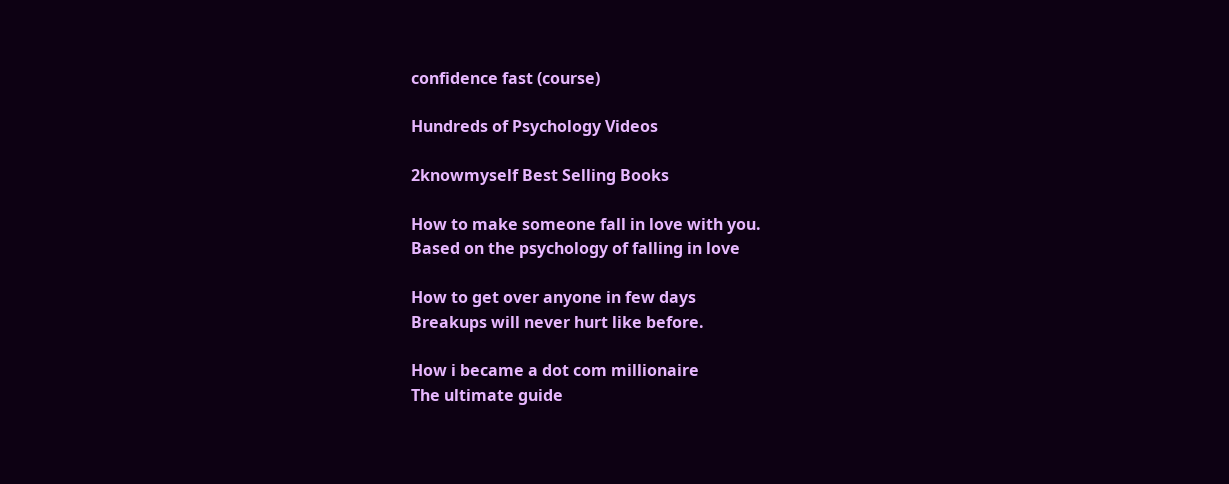confidence fast (course)

Hundreds of Psychology Videos

2knowmyself Best Selling Books

How to make someone fall in love with you.
Based on the psychology of falling in love

How to get over anyone in few days
Breakups will never hurt like before.

How i became a dot com millionaire
The ultimate guide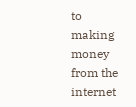to making money from the internet